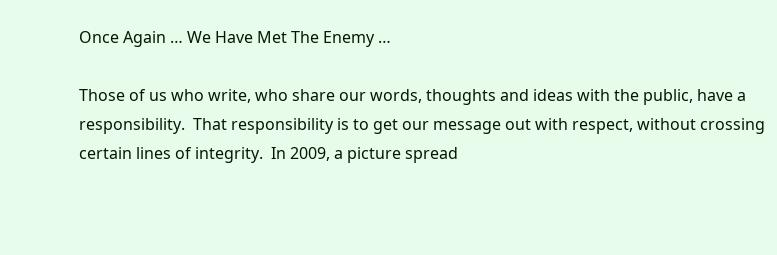Once Again … We Have Met The Enemy …

Those of us who write, who share our words, thoughts and ideas with the public, have a responsibility.  That responsibility is to get our message out with respect, without crossing certain lines of integrity.  In 2009, a picture spread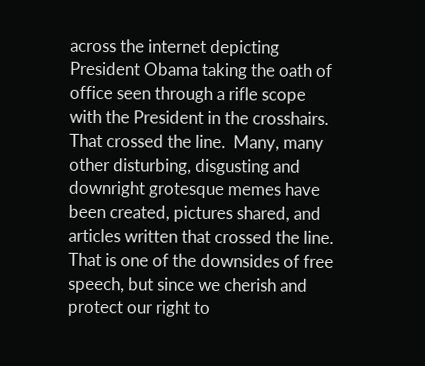across the internet depicting President Obama taking the oath of office seen through a rifle scope with the President in the crosshairs.  That crossed the line.  Many, many other disturbing, disgusting and downright grotesque memes have been created, pictures shared, and articles written that crossed the line.  That is one of the downsides of free speech, but since we cherish and protect our right to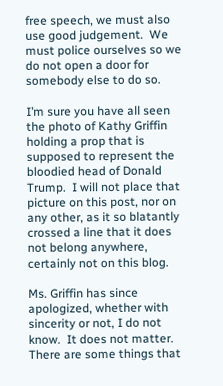free speech, we must also use good judgement.  We must police ourselves so we do not open a door for somebody else to do so.

I’m sure you have all seen the photo of Kathy Griffin holding a prop that is supposed to represent the bloodied head of Donald Trump.  I will not place that picture on this post, nor on any other, as it so blatantly crossed a line that it does not belong anywhere, certainly not on this blog.

Ms. Griffin has since apologized, whether with sincerity or not, I do not know.  It does not matter.  There are some things that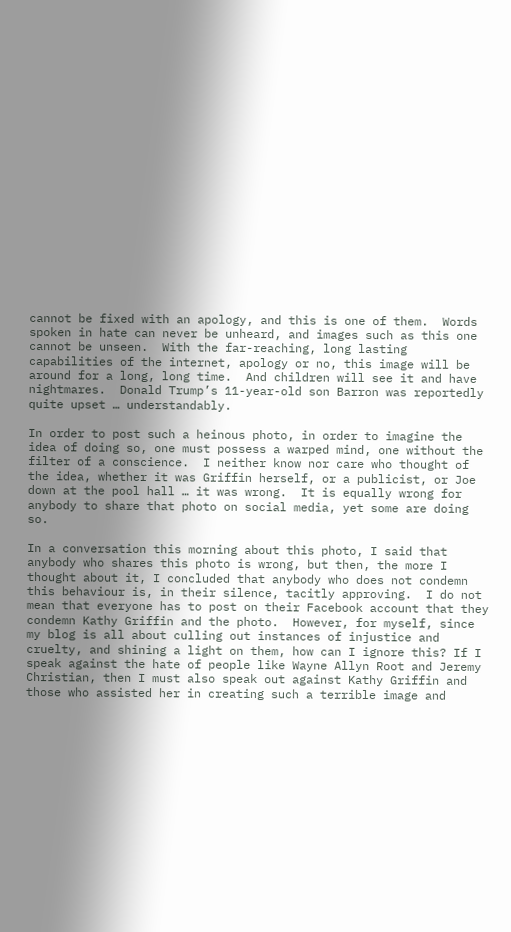cannot be fixed with an apology, and this is one of them.  Words spoken in hate can never be unheard, and images such as this one cannot be unseen.  With the far-reaching, long lasting capabilities of the internet, apology or no, this image will be around for a long, long time.  And children will see it and have nightmares.  Donald Trump’s 11-year-old son Barron was reportedly quite upset … understandably.

In order to post such a heinous photo, in order to imagine the idea of doing so, one must possess a warped mind, one without the filter of a conscience.  I neither know nor care who thought of the idea, whether it was Griffin herself, or a publicist, or Joe down at the pool hall … it was wrong.  It is equally wrong for anybody to share that photo on social media, yet some are doing so.

In a conversation this morning about this photo, I said that anybody who shares this photo is wrong, but then, the more I thought about it, I concluded that anybody who does not condemn this behaviour is, in their silence, tacitly approving.  I do not mean that everyone has to post on their Facebook account that they condemn Kathy Griffin and the photo.  However, for myself, since my blog is all about culling out instances of injustice and cruelty, and shining a light on them, how can I ignore this? If I speak against the hate of people like Wayne Allyn Root and Jeremy Christian, then I must also speak out against Kathy Griffin and those who assisted her in creating such a terrible image and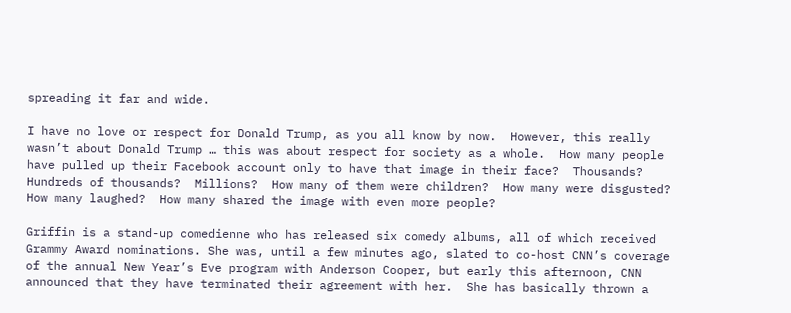spreading it far and wide.

I have no love or respect for Donald Trump, as you all know by now.  However, this really wasn’t about Donald Trump … this was about respect for society as a whole.  How many people have pulled up their Facebook account only to have that image in their face?  Thousands?  Hundreds of thousands?  Millions?  How many of them were children?  How many were disgusted?  How many laughed?  How many shared the image with even more people?

Griffin is a stand-up comedienne who has released six comedy albums, all of which received Grammy Award nominations. She was, until a few minutes ago, slated to co-host CNN’s coverage of the annual New Year’s Eve program with Anderson Cooper, but early this afternoon, CNN announced that they have terminated their agreement with her.  She has basically thrown a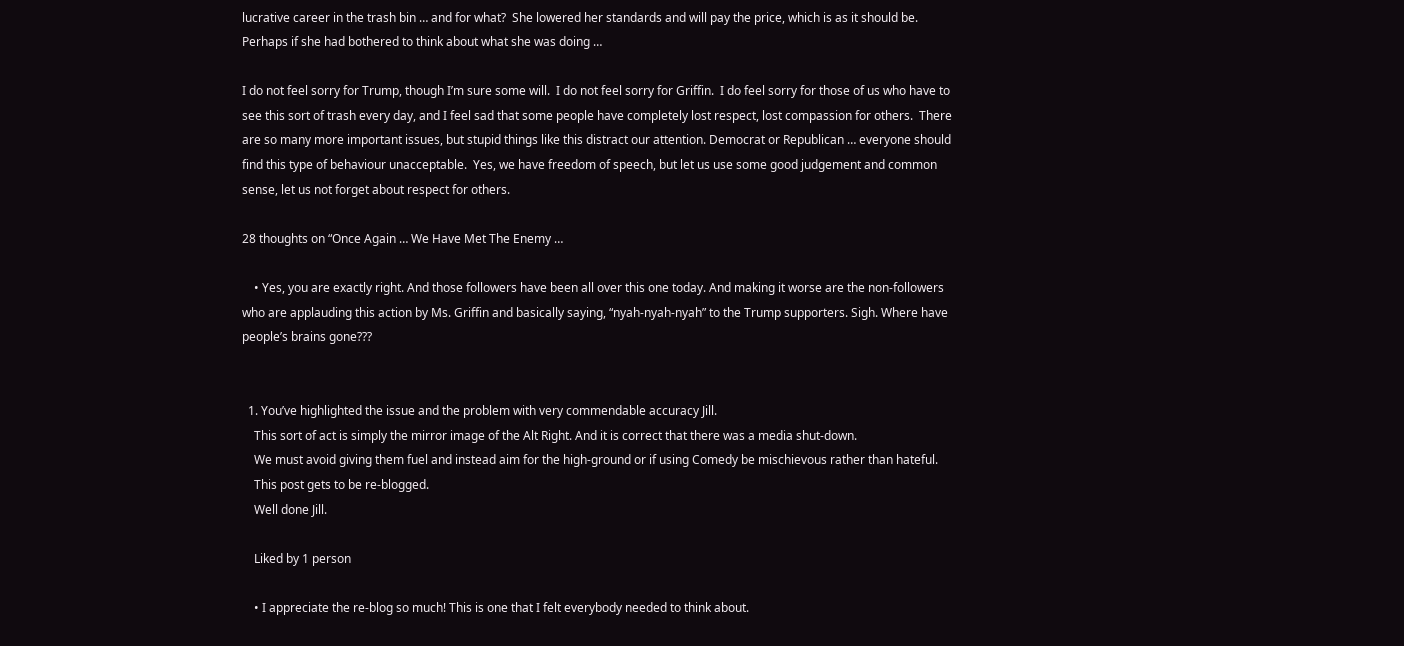lucrative career in the trash bin … and for what?  She lowered her standards and will pay the price, which is as it should be.  Perhaps if she had bothered to think about what she was doing …

I do not feel sorry for Trump, though I’m sure some will.  I do not feel sorry for Griffin.  I do feel sorry for those of us who have to see this sort of trash every day, and I feel sad that some people have completely lost respect, lost compassion for others.  There are so many more important issues, but stupid things like this distract our attention. Democrat or Republican … everyone should find this type of behaviour unacceptable.  Yes, we have freedom of speech, but let us use some good judgement and common sense, let us not forget about respect for others.

28 thoughts on “Once Again … We Have Met The Enemy …

    • Yes, you are exactly right. And those followers have been all over this one today. And making it worse are the non-followers who are applauding this action by Ms. Griffin and basically saying, “nyah-nyah-nyah” to the Trump supporters. Sigh. Where have people’s brains gone???


  1. You’ve highlighted the issue and the problem with very commendable accuracy Jill.
    This sort of act is simply the mirror image of the Alt Right. And it is correct that there was a media shut-down.
    We must avoid giving them fuel and instead aim for the high-ground or if using Comedy be mischievous rather than hateful.
    This post gets to be re-blogged.
    Well done Jill.

    Liked by 1 person

    • I appreciate the re-blog so much! This is one that I felt everybody needed to think about.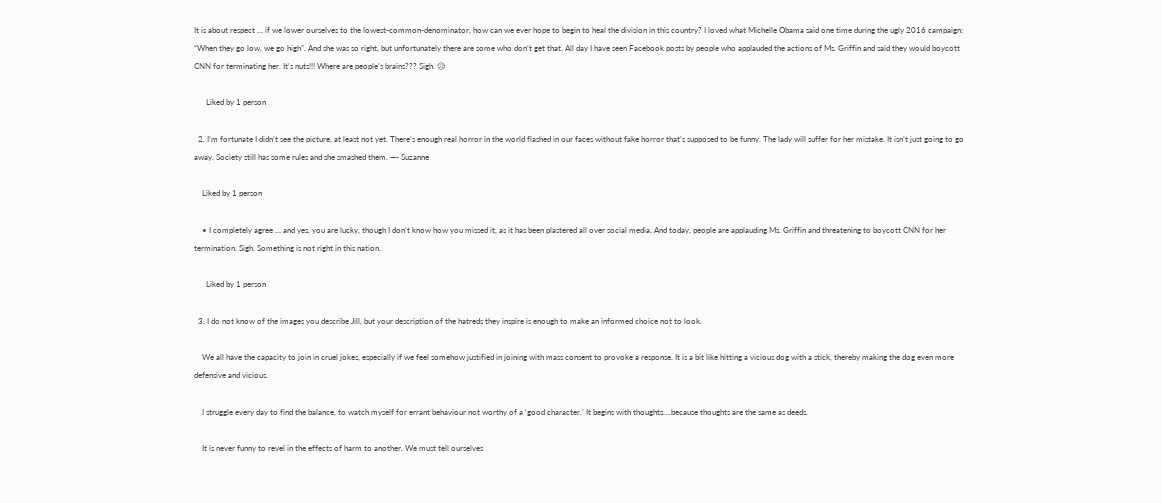It is about respect … if we lower ourselves to the lowest-common-denominator, how can we ever hope to begin to heal the division in this country? I loved what Michelle Obama said one time during the ugly 2016 campaign: “When they go low, we go high”. And she was so right, but unfortunately there are some who don’t get that. All day I have seen Facebook posts by people who applauded the actions of Ms. Griffin and said they would boycott CNN for terminating her. It’s nuts!!! Where are people’s brains??? Sigh. 😥

      Liked by 1 person

  2. I’m fortunate I didn’t see the picture, at least not yet. There’s enough real horror in the world flashed in our faces without fake horror that’s supposed to be funny. The lady will suffer for her mistake. It isn’t just going to go away. Society still has some rules and she smashed them. —- Suzanne

    Liked by 1 person

    • I completely agree … and yes, you are lucky, though I don’t know how you missed it, as it has been plastered all over social media. And today, people are applauding Ms. Griffin and threatening to boycott CNN for her termination. Sigh. Something is not right in this nation.

      Liked by 1 person

  3. I do not know of the images you describe Jill, but your description of the hatreds they inspire is enough to make an informed choice not to look.

    We all have the capacity to join in cruel jokes, especially if we feel somehow justified in joining with mass consent to provoke a response. It is a bit like hitting a vicious dog with a stick, thereby making the dog even more defensive and vicious.

    I struggle every day to find the balance, to watch myself for errant behaviour not worthy of a ‘good character.’ It begins with thoughts….because thoughts are the same as deeds.

    It is never funny to revel in the effects of harm to another. We must tell ourselves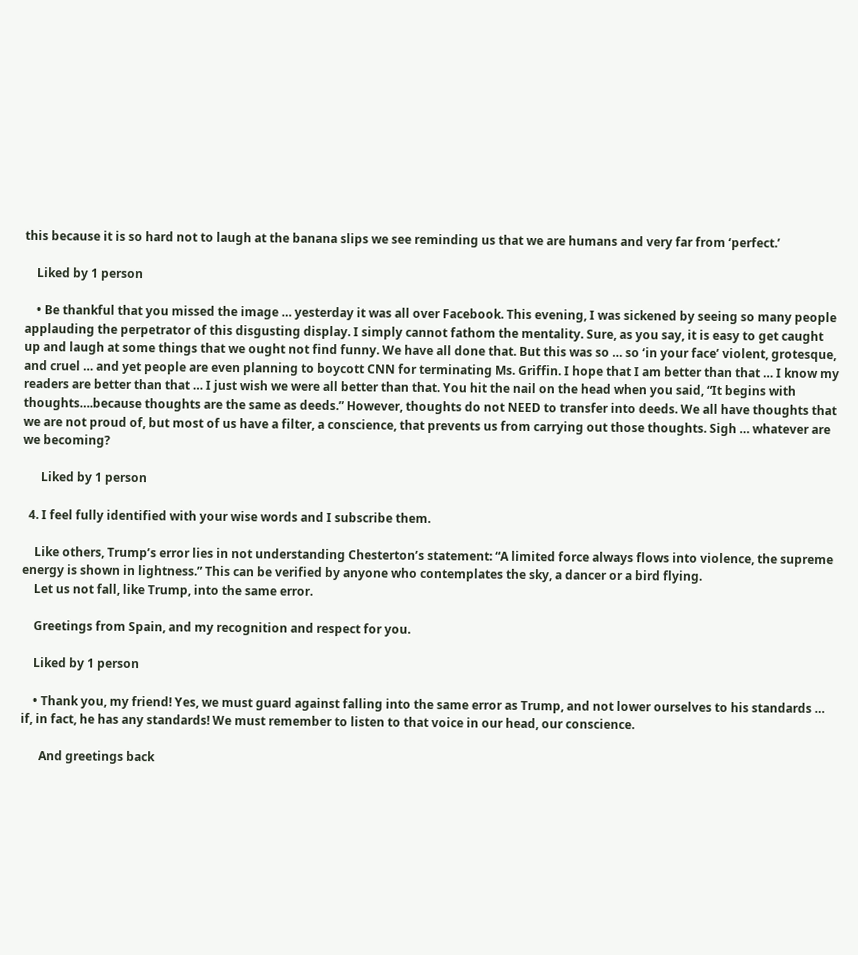this because it is so hard not to laugh at the banana slips we see reminding us that we are humans and very far from ‘perfect.’

    Liked by 1 person

    • Be thankful that you missed the image … yesterday it was all over Facebook. This evening, I was sickened by seeing so many people applauding the perpetrator of this disgusting display. I simply cannot fathom the mentality. Sure, as you say, it is easy to get caught up and laugh at some things that we ought not find funny. We have all done that. But this was so … so ‘in your face’ violent, grotesque, and cruel … and yet people are even planning to boycott CNN for terminating Ms. Griffin. I hope that I am better than that … I know my readers are better than that … I just wish we were all better than that. You hit the nail on the head when you said, “It begins with thoughts….because thoughts are the same as deeds.” However, thoughts do not NEED to transfer into deeds. We all have thoughts that we are not proud of, but most of us have a filter, a conscience, that prevents us from carrying out those thoughts. Sigh … whatever are we becoming?

      Liked by 1 person

  4. I feel fully identified with your wise words and I subscribe them.

    Like others, Trump’s error lies in not understanding Chesterton’s statement: “A limited force always flows into violence, the supreme energy is shown in lightness.” This can be verified by anyone who contemplates the sky, a dancer or a bird flying.
    Let us not fall, like Trump, into the same error.

    Greetings from Spain, and my recognition and respect for you.

    Liked by 1 person

    • Thank you, my friend! Yes, we must guard against falling into the same error as Trump, and not lower ourselves to his standards … if, in fact, he has any standards! We must remember to listen to that voice in our head, our conscience.

      And greetings back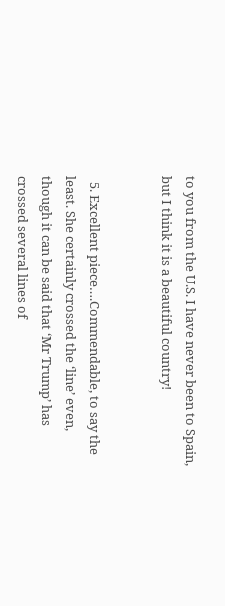to you from the U.S. I have never been to Spain, but I think it is a beautiful country!


  5. Excellent piece….Commendable, to say the least. She certainly crossed the ‘line’ even, though it can be said that ‘Mr Trump’ has crossed several lines of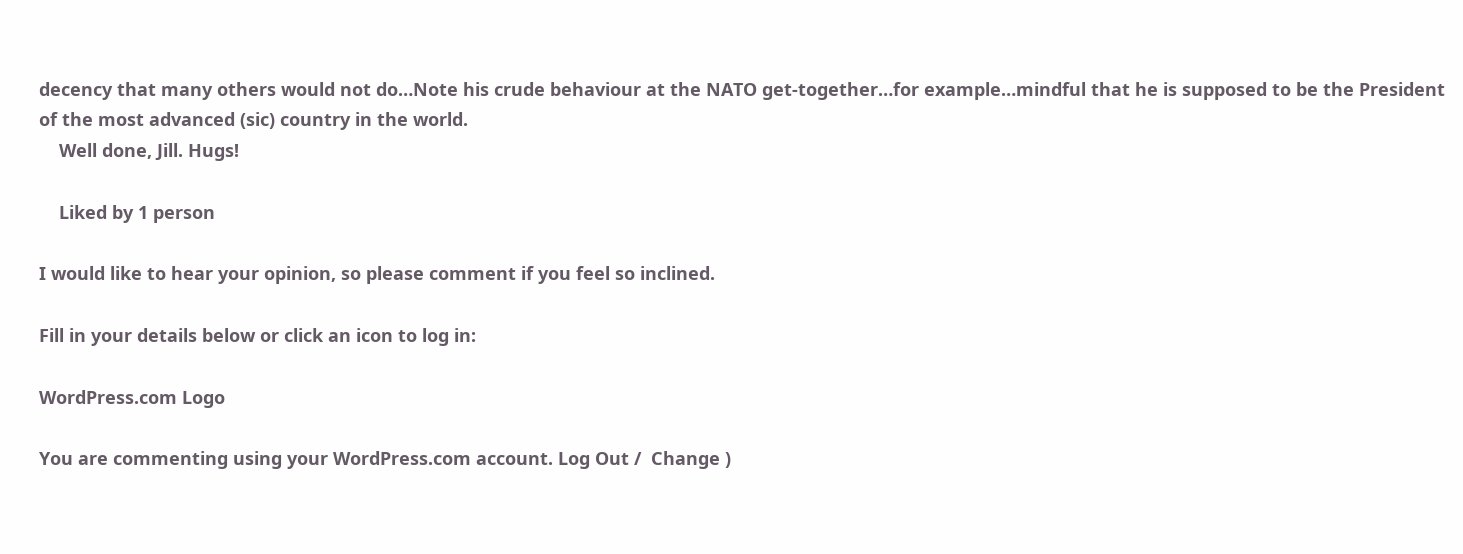decency that many others would not do…Note his crude behaviour at the NATO get-together…for example…mindful that he is supposed to be the President of the most advanced (sic) country in the world.
    Well done, Jill. Hugs!

    Liked by 1 person

I would like to hear your opinion, so please comment if you feel so inclined.

Fill in your details below or click an icon to log in:

WordPress.com Logo

You are commenting using your WordPress.com account. Log Out /  Change )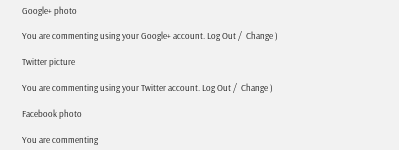Google+ photo

You are commenting using your Google+ account. Log Out /  Change )

Twitter picture

You are commenting using your Twitter account. Log Out /  Change )

Facebook photo

You are commenting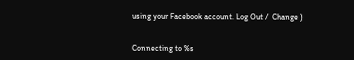using your Facebook account. Log Out /  Change )


Connecting to %s